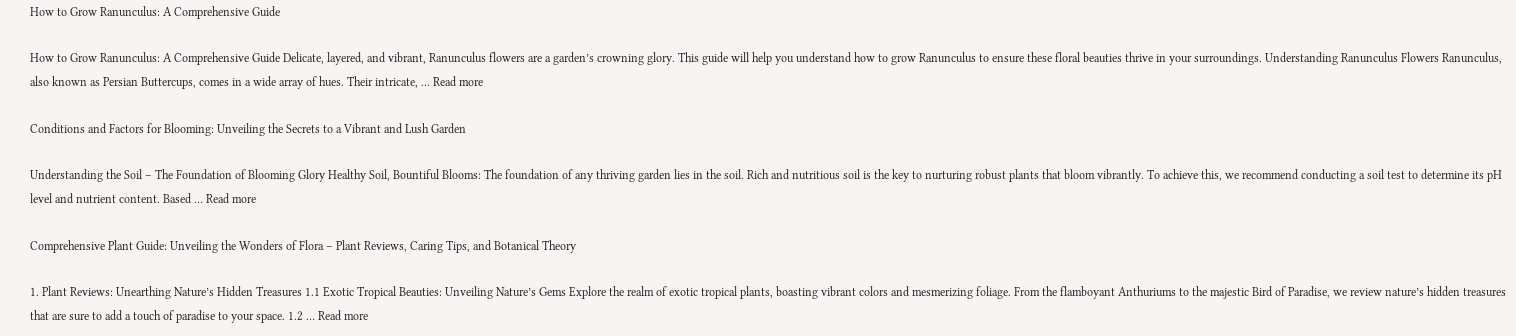How to Grow Ranunculus: A Comprehensive Guide

How to Grow Ranunculus: A Comprehensive Guide Delicate, layered, and vibrant, Ranunculus flowers are a garden’s crowning glory. This guide will help you understand how to grow Ranunculus to ensure these floral beauties thrive in your surroundings. Understanding Ranunculus Flowers Ranunculus, also known as Persian Buttercups, comes in a wide array of hues. Their intricate, … Read more

Conditions and Factors for Blooming: Unveiling the Secrets to a Vibrant and Lush Garden

Understanding the Soil – The Foundation of Blooming Glory Healthy Soil, Bountiful Blooms: The foundation of any thriving garden lies in the soil. Rich and nutritious soil is the key to nurturing robust plants that bloom vibrantly. To achieve this, we recommend conducting a soil test to determine its pH level and nutrient content. Based … Read more

Comprehensive Plant Guide: Unveiling the Wonders of Flora – Plant Reviews, Caring Tips, and Botanical Theory

1. Plant Reviews: Unearthing Nature’s Hidden Treasures 1.1 Exotic Tropical Beauties: Unveiling Nature’s Gems Explore the realm of exotic tropical plants, boasting vibrant colors and mesmerizing foliage. From the flamboyant Anthuriums to the majestic Bird of Paradise, we review nature’s hidden treasures that are sure to add a touch of paradise to your space. 1.2 … Read more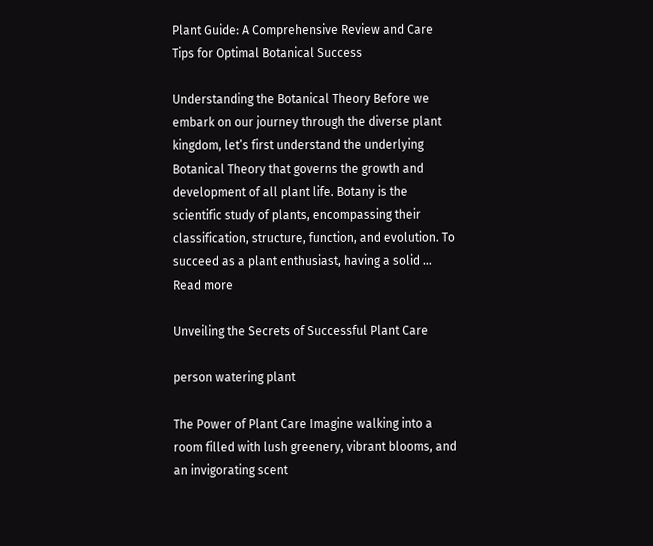Plant Guide: A Comprehensive Review and Care Tips for Optimal Botanical Success

Understanding the Botanical Theory Before we embark on our journey through the diverse plant kingdom, let’s first understand the underlying Botanical Theory that governs the growth and development of all plant life. Botany is the scientific study of plants, encompassing their classification, structure, function, and evolution. To succeed as a plant enthusiast, having a solid … Read more

Unveiling the Secrets of Successful Plant Care

person watering plant

The Power of Plant Care Imagine walking into a room filled with lush greenery, vibrant blooms, and an invigorating scent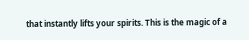that instantly lifts your spirits. This is the magic of a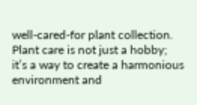well-cared-for plant collection. Plant care is not just a hobby; it’s a way to create a harmonious environment and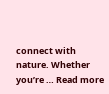connect with nature. Whether you’re … Read more